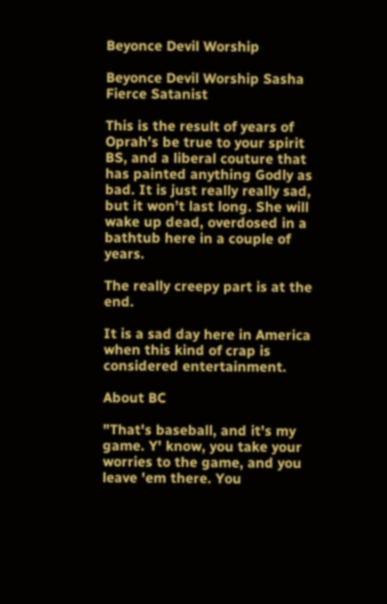Beyonce Devil Worship

Beyonce Devil Worship Sasha Fierce Satanist

This is the result of years of Oprah’s be true to your spirit BS, and a liberal couture that has painted anything Godly as bad. It is just really really sad, but it won’t last long. She will wake up dead, overdosed in a bathtub here in a couple of years.

The really creepy part is at the end.

It is a sad day here in America when this kind of crap is considered entertainment.

About BC

"That's baseball, and it's my game. Y' know, you take your worries to the game, and you leave 'em there. You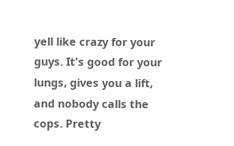yell like crazy for your guys. It's good for your lungs, gives you a lift, and nobody calls the cops. Pretty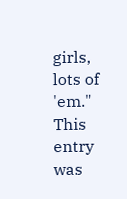girls, lots of 'em."
This entry was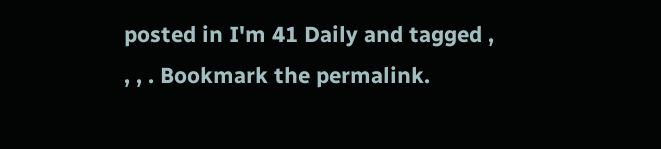posted in I'm 41 Daily and tagged , , , . Bookmark the permalink.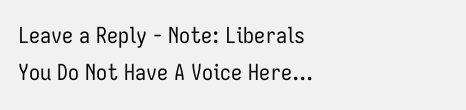Leave a Reply - Note: Liberals You Do Not Have A Voice Here...